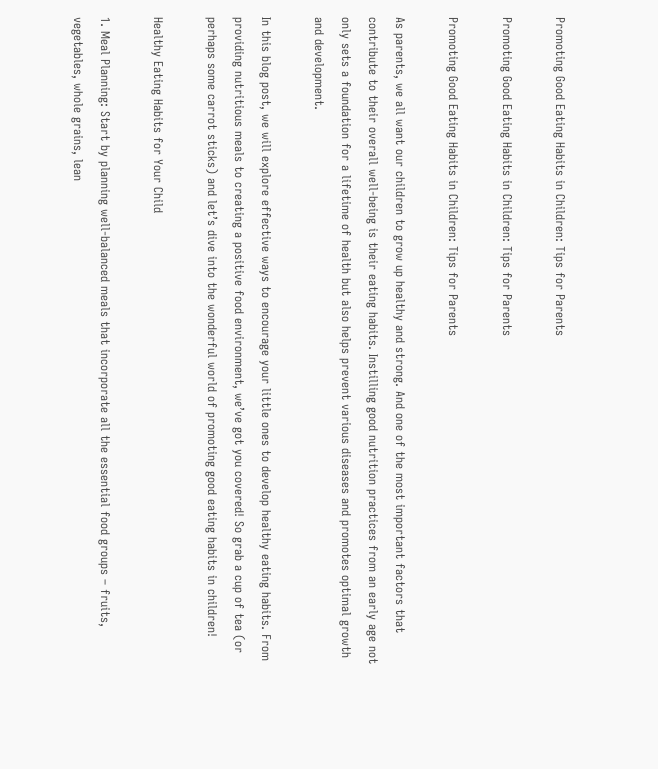Promoting Good Eating Habits in Children: Tips for Parents

Promoting Good Eating Habits in Children: Tips for Parents

Promoting Good Eating Habits in Children: Tips for Parents

As parents, we all want our children to grow up healthy and strong. And one of the most important factors that contribute to their overall well-being is their eating habits. Instilling good nutrition practices from an early age not only sets a foundation for a lifetime of health but also helps prevent various diseases and promotes optimal growth and development.

In this blog post, we will explore effective ways to encourage your little ones to develop healthy eating habits. From providing nutritious meals to creating a positive food environment, we’ve got you covered! So grab a cup of tea (or perhaps some carrot sticks) and let’s dive into the wonderful world of promoting good eating habits in children!

Healthy Eating Habits for Your Child

1. Meal Planning: Start by planning well-balanced meals that incorporate all the essential food groups – fruits, vegetables, whole grains, lean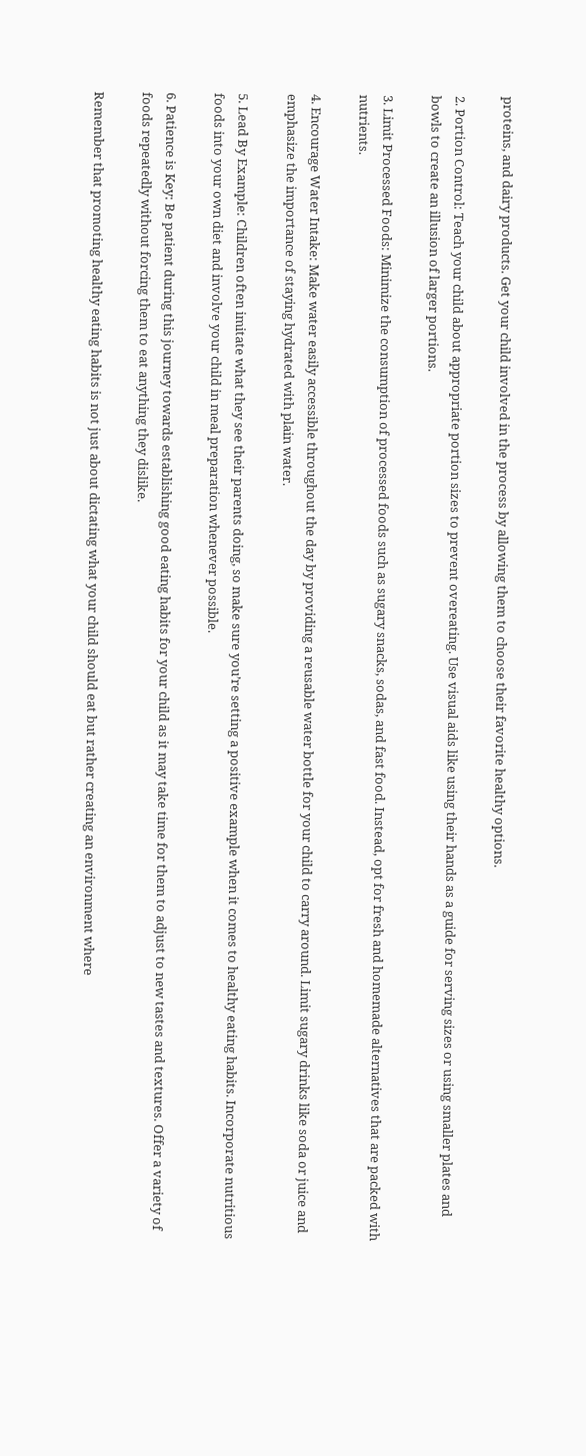proteins, and dairy products. Get your child involved in the process by allowing them to choose their favorite healthy options.

2. Portion Control: Teach your child about appropriate portion sizes to prevent overeating. Use visual aids like using their hands as a guide for serving sizes or using smaller plates and bowls to create an illusion of larger portions.

3. Limit Processed Foods: Minimize the consumption of processed foods such as sugary snacks, sodas, and fast food. Instead, opt for fresh and homemade alternatives that are packed with nutrients.

4. Encourage Water Intake: Make water easily accessible throughout the day by providing a reusable water bottle for your child to carry around. Limit sugary drinks like soda or juice and emphasize the importance of staying hydrated with plain water.

5. Lead By Example: Children often imitate what they see their parents doing, so make sure you’re setting a positive example when it comes to healthy eating habits. Incorporate nutritious foods into your own diet and involve your child in meal preparation whenever possible.

6. Patience is Key: Be patient during this journey towards establishing good eating habits for your child as it may take time for them to adjust to new tastes and textures. Offer a variety of foods repeatedly without forcing them to eat anything they dislike.

Remember that promoting healthy eating habits is not just about dictating what your child should eat but rather creating an environment where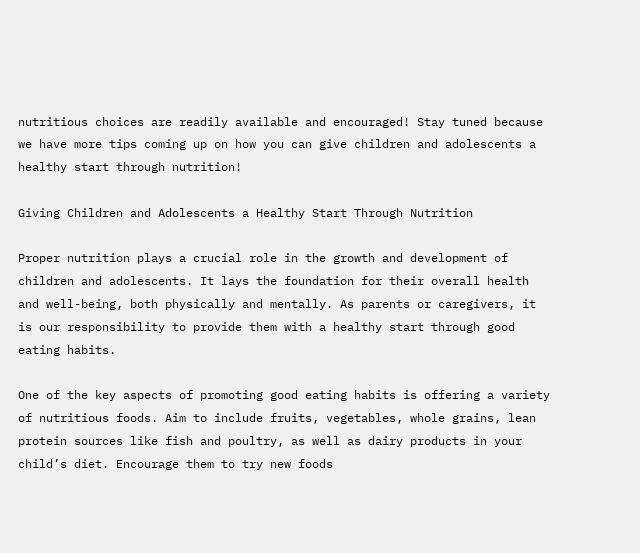nutritious choices are readily available and encouraged! Stay tuned because we have more tips coming up on how you can give children and adolescents a healthy start through nutrition!

Giving Children and Adolescents a Healthy Start Through Nutrition

Proper nutrition plays a crucial role in the growth and development of children and adolescents. It lays the foundation for their overall health and well-being, both physically and mentally. As parents or caregivers, it is our responsibility to provide them with a healthy start through good eating habits.

One of the key aspects of promoting good eating habits is offering a variety of nutritious foods. Aim to include fruits, vegetables, whole grains, lean protein sources like fish and poultry, as well as dairy products in your child’s diet. Encourage them to try new foods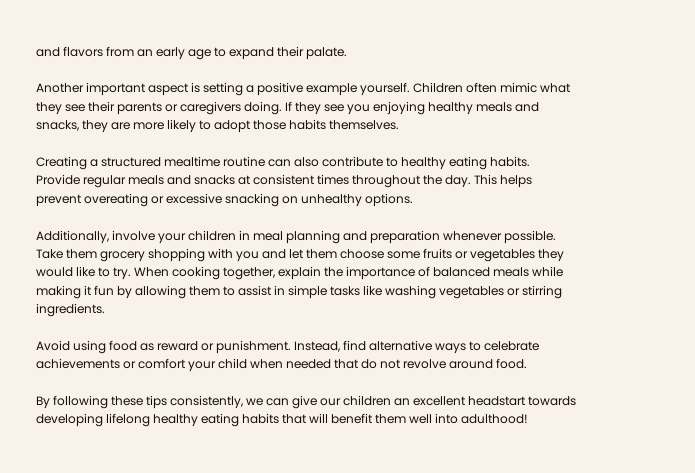and flavors from an early age to expand their palate.

Another important aspect is setting a positive example yourself. Children often mimic what they see their parents or caregivers doing. If they see you enjoying healthy meals and snacks, they are more likely to adopt those habits themselves.

Creating a structured mealtime routine can also contribute to healthy eating habits. Provide regular meals and snacks at consistent times throughout the day. This helps prevent overeating or excessive snacking on unhealthy options.

Additionally, involve your children in meal planning and preparation whenever possible. Take them grocery shopping with you and let them choose some fruits or vegetables they would like to try. When cooking together, explain the importance of balanced meals while making it fun by allowing them to assist in simple tasks like washing vegetables or stirring ingredients.

Avoid using food as reward or punishment. Instead, find alternative ways to celebrate achievements or comfort your child when needed that do not revolve around food.

By following these tips consistently, we can give our children an excellent headstart towards developing lifelong healthy eating habits that will benefit them well into adulthood!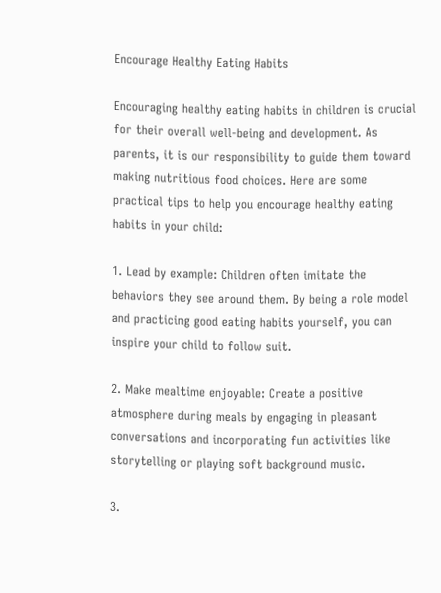Encourage Healthy Eating Habits

Encouraging healthy eating habits in children is crucial for their overall well-being and development. As parents, it is our responsibility to guide them toward making nutritious food choices. Here are some practical tips to help you encourage healthy eating habits in your child:

1. Lead by example: Children often imitate the behaviors they see around them. By being a role model and practicing good eating habits yourself, you can inspire your child to follow suit.

2. Make mealtime enjoyable: Create a positive atmosphere during meals by engaging in pleasant conversations and incorporating fun activities like storytelling or playing soft background music.

3.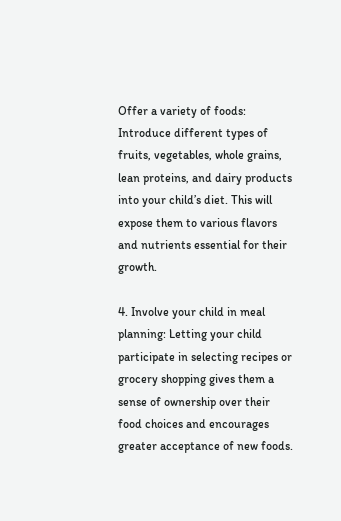Offer a variety of foods: Introduce different types of fruits, vegetables, whole grains, lean proteins, and dairy products into your child’s diet. This will expose them to various flavors and nutrients essential for their growth.

4. Involve your child in meal planning: Letting your child participate in selecting recipes or grocery shopping gives them a sense of ownership over their food choices and encourages greater acceptance of new foods.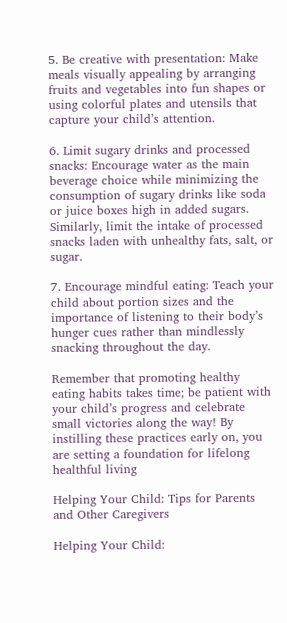5. Be creative with presentation: Make meals visually appealing by arranging fruits and vegetables into fun shapes or using colorful plates and utensils that capture your child’s attention.

6. Limit sugary drinks and processed snacks: Encourage water as the main beverage choice while minimizing the consumption of sugary drinks like soda or juice boxes high in added sugars. Similarly, limit the intake of processed snacks laden with unhealthy fats, salt, or sugar.

7. Encourage mindful eating: Teach your child about portion sizes and the importance of listening to their body’s hunger cues rather than mindlessly snacking throughout the day.

Remember that promoting healthy eating habits takes time; be patient with your child’s progress and celebrate small victories along the way! By instilling these practices early on, you are setting a foundation for lifelong healthful living

Helping Your Child: Tips for Parents and Other Caregivers

Helping Your Child: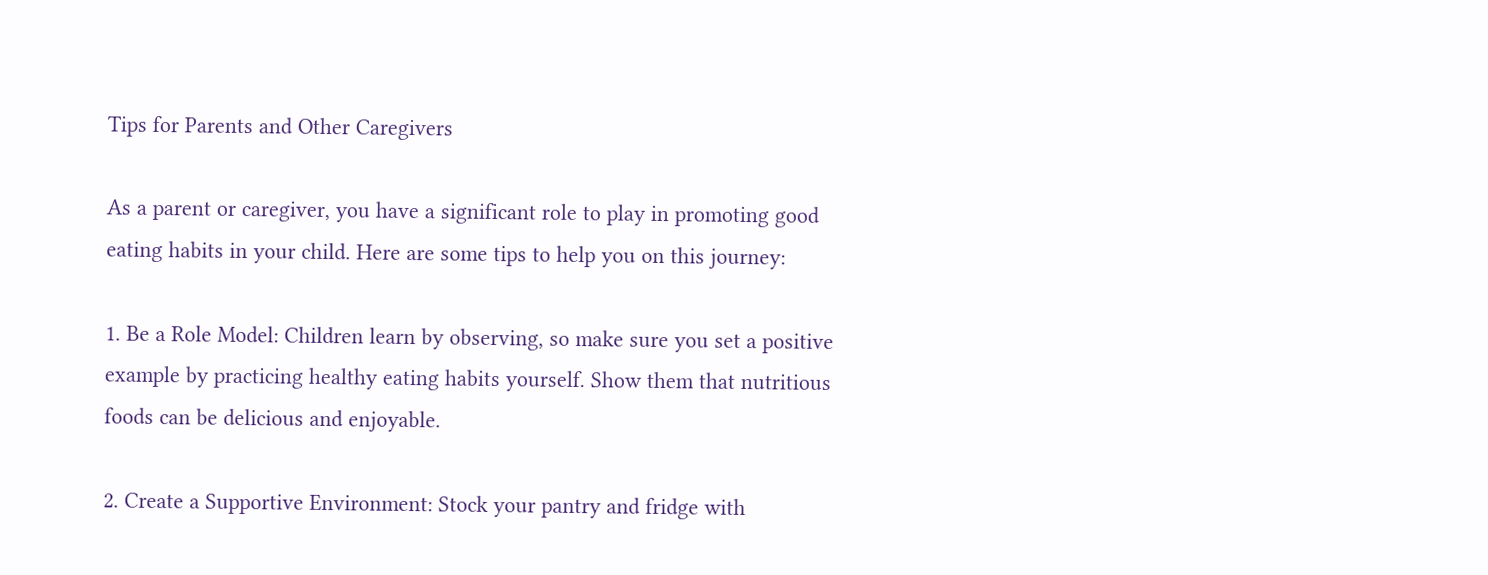Tips for Parents and Other Caregivers

As a parent or caregiver, you have a significant role to play in promoting good eating habits in your child. Here are some tips to help you on this journey:

1. Be a Role Model: Children learn by observing, so make sure you set a positive example by practicing healthy eating habits yourself. Show them that nutritious foods can be delicious and enjoyable.

2. Create a Supportive Environment: Stock your pantry and fridge with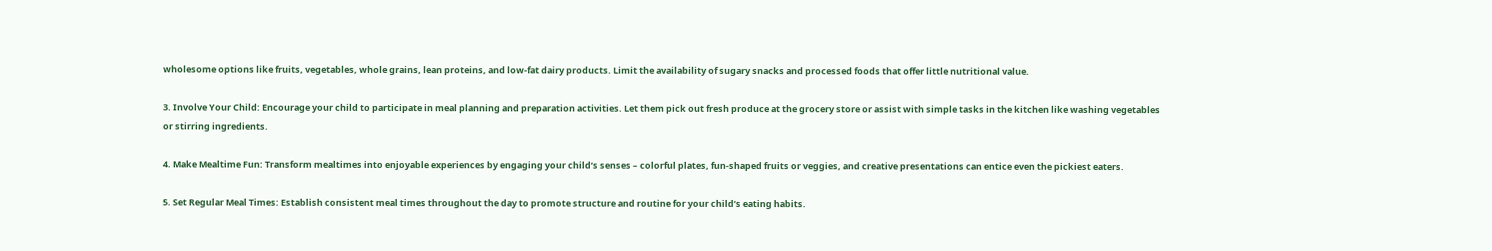wholesome options like fruits, vegetables, whole grains, lean proteins, and low-fat dairy products. Limit the availability of sugary snacks and processed foods that offer little nutritional value.

3. Involve Your Child: Encourage your child to participate in meal planning and preparation activities. Let them pick out fresh produce at the grocery store or assist with simple tasks in the kitchen like washing vegetables or stirring ingredients.

4. Make Mealtime Fun: Transform mealtimes into enjoyable experiences by engaging your child’s senses – colorful plates, fun-shaped fruits or veggies, and creative presentations can entice even the pickiest eaters.

5. Set Regular Meal Times: Establish consistent meal times throughout the day to promote structure and routine for your child’s eating habits.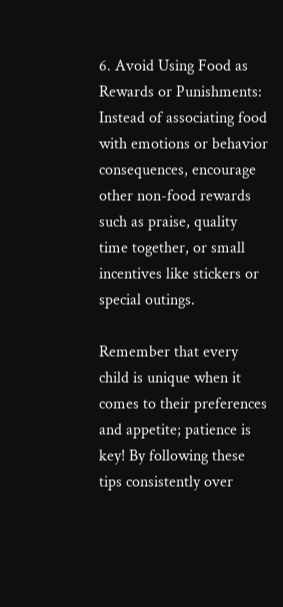6. Avoid Using Food as Rewards or Punishments: Instead of associating food with emotions or behavior consequences, encourage other non-food rewards such as praise, quality time together, or small incentives like stickers or special outings.

Remember that every child is unique when it comes to their preferences and appetite; patience is key! By following these tips consistently over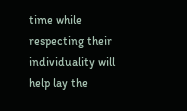time while respecting their individuality will help lay the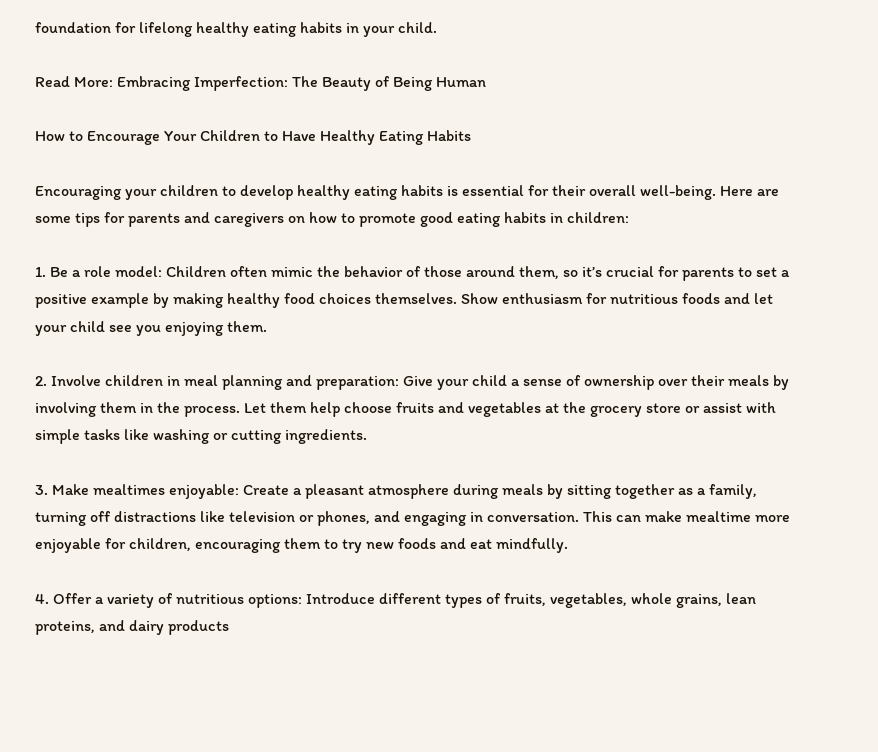foundation for lifelong healthy eating habits in your child.

Read More: Embracing Imperfection: The Beauty of Being Human

How to Encourage Your Children to Have Healthy Eating Habits

Encouraging your children to develop healthy eating habits is essential for their overall well-being. Here are some tips for parents and caregivers on how to promote good eating habits in children:

1. Be a role model: Children often mimic the behavior of those around them, so it’s crucial for parents to set a positive example by making healthy food choices themselves. Show enthusiasm for nutritious foods and let your child see you enjoying them.

2. Involve children in meal planning and preparation: Give your child a sense of ownership over their meals by involving them in the process. Let them help choose fruits and vegetables at the grocery store or assist with simple tasks like washing or cutting ingredients.

3. Make mealtimes enjoyable: Create a pleasant atmosphere during meals by sitting together as a family, turning off distractions like television or phones, and engaging in conversation. This can make mealtime more enjoyable for children, encouraging them to try new foods and eat mindfully.

4. Offer a variety of nutritious options: Introduce different types of fruits, vegetables, whole grains, lean proteins, and dairy products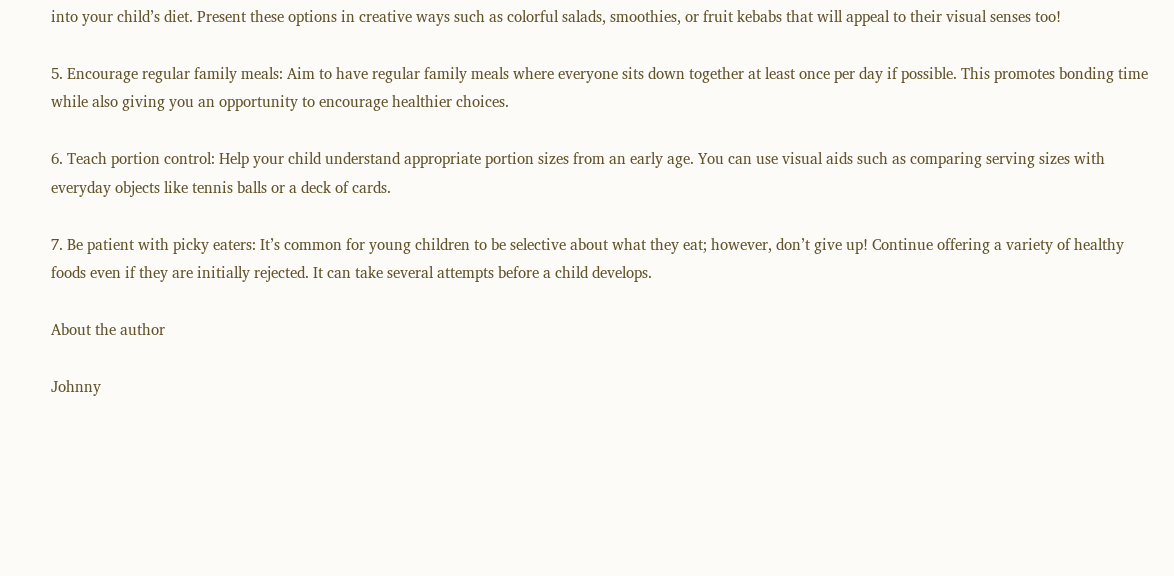into your child’s diet. Present these options in creative ways such as colorful salads, smoothies, or fruit kebabs that will appeal to their visual senses too!

5. Encourage regular family meals: Aim to have regular family meals where everyone sits down together at least once per day if possible. This promotes bonding time while also giving you an opportunity to encourage healthier choices.

6. Teach portion control: Help your child understand appropriate portion sizes from an early age. You can use visual aids such as comparing serving sizes with everyday objects like tennis balls or a deck of cards.

7. Be patient with picky eaters: It’s common for young children to be selective about what they eat; however, don’t give up! Continue offering a variety of healthy foods even if they are initially rejected. It can take several attempts before a child develops.

About the author

Johnny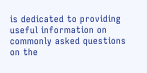is dedicated to providing useful information on commonly asked questions on the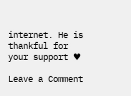internet. He is thankful for your support ♥

Leave a Comment